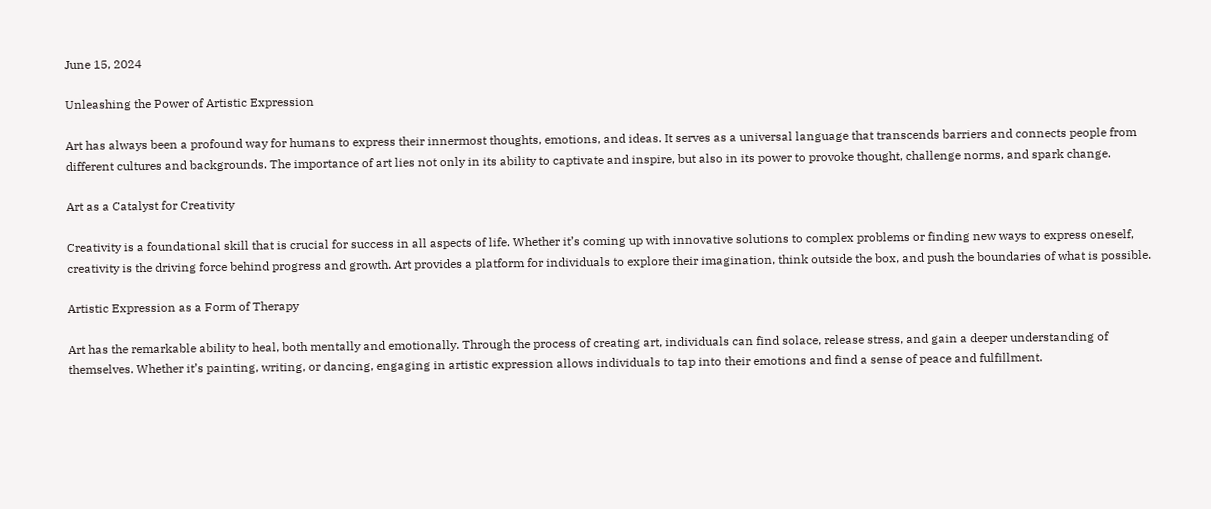June 15, 2024

Unleashing the Power of Artistic Expression

Art has always been a profound way for humans to express their innermost thoughts, emotions, and ideas. It serves as a universal language that transcends barriers and connects people from different cultures and backgrounds. The importance of art lies not only in its ability to captivate and inspire, but also in its power to provoke thought, challenge norms, and spark change.

Art as a Catalyst for Creativity

Creativity is a foundational skill that is crucial for success in all aspects of life. Whether it’s coming up with innovative solutions to complex problems or finding new ways to express oneself, creativity is the driving force behind progress and growth. Art provides a platform for individuals to explore their imagination, think outside the box, and push the boundaries of what is possible.

Artistic Expression as a Form of Therapy

Art has the remarkable ability to heal, both mentally and emotionally. Through the process of creating art, individuals can find solace, release stress, and gain a deeper understanding of themselves. Whether it’s painting, writing, or dancing, engaging in artistic expression allows individuals to tap into their emotions and find a sense of peace and fulfillment.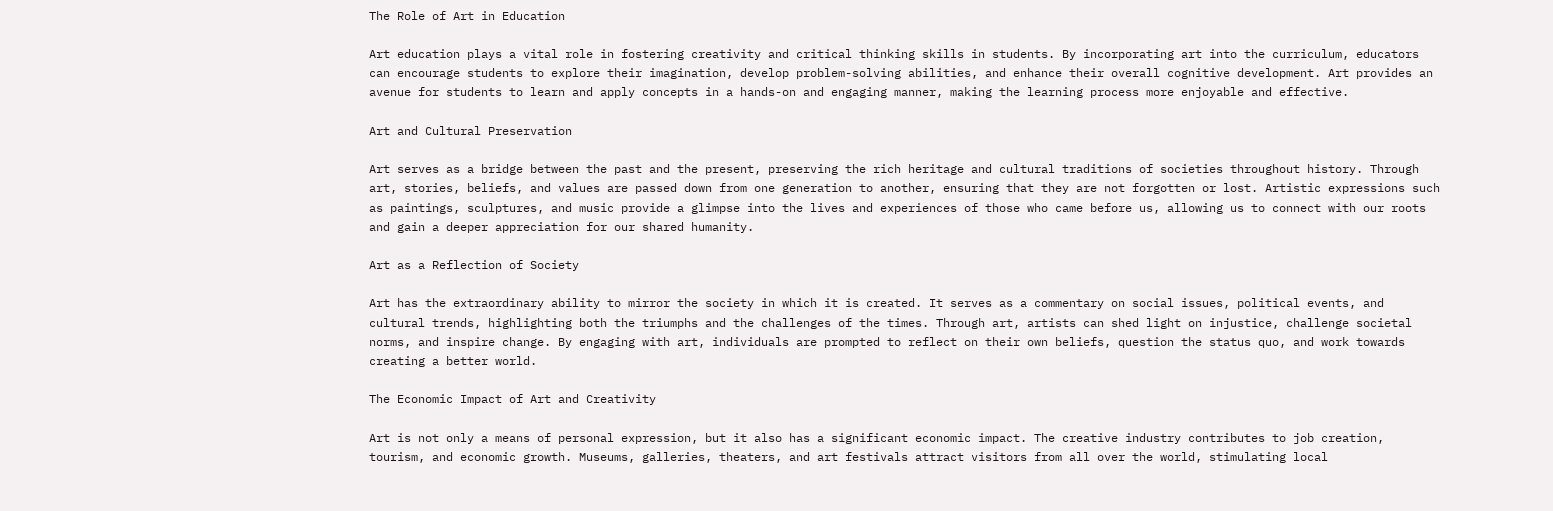The Role of Art in Education

Art education plays a vital role in fostering creativity and critical thinking skills in students. By incorporating art into the curriculum, educators can encourage students to explore their imagination, develop problem-solving abilities, and enhance their overall cognitive development. Art provides an avenue for students to learn and apply concepts in a hands-on and engaging manner, making the learning process more enjoyable and effective.

Art and Cultural Preservation

Art serves as a bridge between the past and the present, preserving the rich heritage and cultural traditions of societies throughout history. Through art, stories, beliefs, and values are passed down from one generation to another, ensuring that they are not forgotten or lost. Artistic expressions such as paintings, sculptures, and music provide a glimpse into the lives and experiences of those who came before us, allowing us to connect with our roots and gain a deeper appreciation for our shared humanity.

Art as a Reflection of Society

Art has the extraordinary ability to mirror the society in which it is created. It serves as a commentary on social issues, political events, and cultural trends, highlighting both the triumphs and the challenges of the times. Through art, artists can shed light on injustice, challenge societal norms, and inspire change. By engaging with art, individuals are prompted to reflect on their own beliefs, question the status quo, and work towards creating a better world.

The Economic Impact of Art and Creativity

Art is not only a means of personal expression, but it also has a significant economic impact. The creative industry contributes to job creation, tourism, and economic growth. Museums, galleries, theaters, and art festivals attract visitors from all over the world, stimulating local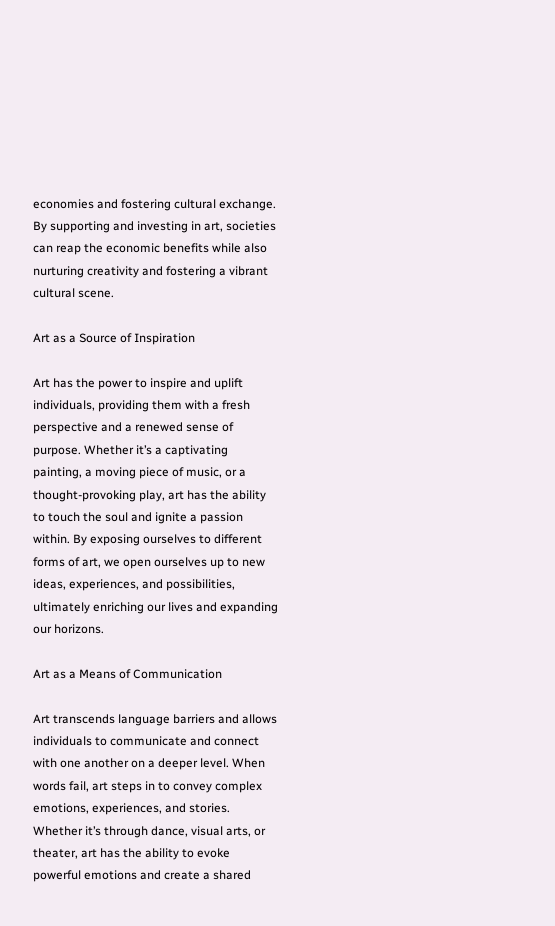economies and fostering cultural exchange. By supporting and investing in art, societies can reap the economic benefits while also nurturing creativity and fostering a vibrant cultural scene.

Art as a Source of Inspiration

Art has the power to inspire and uplift individuals, providing them with a fresh perspective and a renewed sense of purpose. Whether it’s a captivating painting, a moving piece of music, or a thought-provoking play, art has the ability to touch the soul and ignite a passion within. By exposing ourselves to different forms of art, we open ourselves up to new ideas, experiences, and possibilities, ultimately enriching our lives and expanding our horizons.

Art as a Means of Communication

Art transcends language barriers and allows individuals to communicate and connect with one another on a deeper level. When words fail, art steps in to convey complex emotions, experiences, and stories. Whether it’s through dance, visual arts, or theater, art has the ability to evoke powerful emotions and create a shared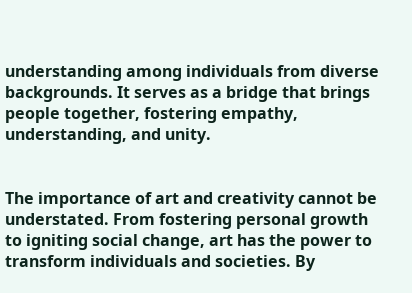understanding among individuals from diverse backgrounds. It serves as a bridge that brings people together, fostering empathy, understanding, and unity.


The importance of art and creativity cannot be understated. From fostering personal growth to igniting social change, art has the power to transform individuals and societies. By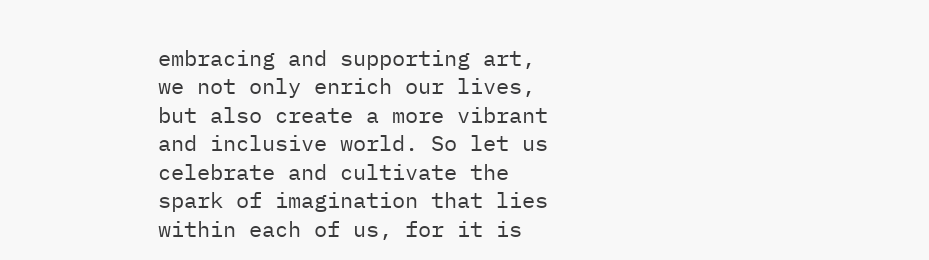embracing and supporting art, we not only enrich our lives, but also create a more vibrant and inclusive world. So let us celebrate and cultivate the spark of imagination that lies within each of us, for it is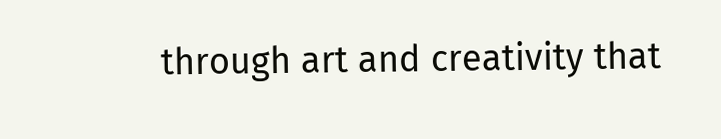through art and creativity that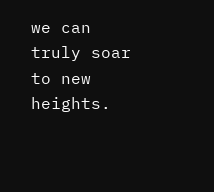we can truly soar to new heights.